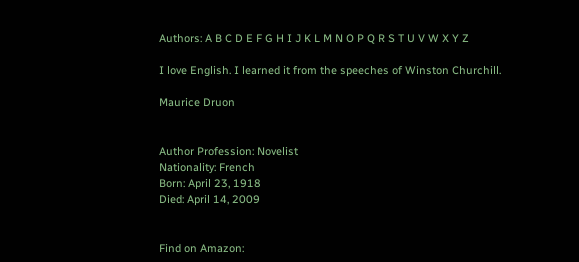Authors: A B C D E F G H I J K L M N O P Q R S T U V W X Y Z

I love English. I learned it from the speeches of Winston Churchill.

Maurice Druon


Author Profession: Novelist
Nationality: French
Born: April 23, 1918
Died: April 14, 2009


Find on Amazon: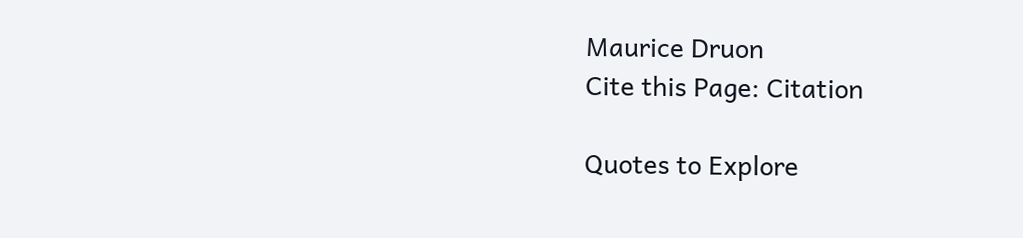Maurice Druon
Cite this Page: Citation

Quotes to Explore